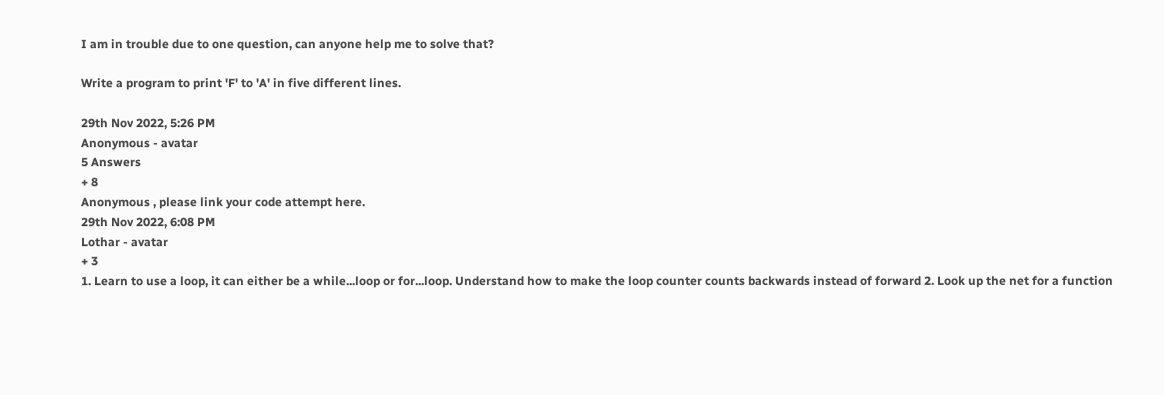I am in trouble due to one question, can anyone help me to solve that?

Write a program to print 'F' to 'A' in five different lines.

29th Nov 2022, 5:26 PM
Anonymous - avatar
5 Answers
+ 8
Anonymous , please link your code attempt here.
29th Nov 2022, 6:08 PM
Lothar - avatar
+ 3
1. Learn to use a loop, it can either be a while...loop or for...loop. Understand how to make the loop counter counts backwards instead of forward 2. Look up the net for a function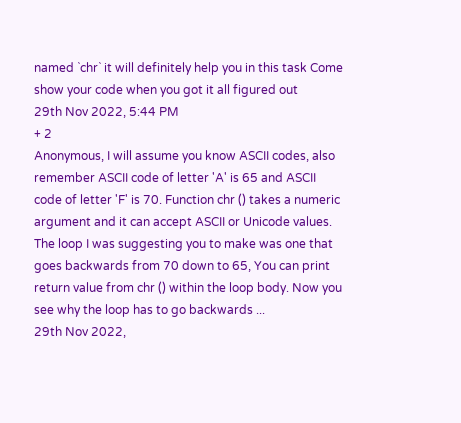named `chr` it will definitely help you in this task Come show your code when you got it all figured out
29th Nov 2022, 5:44 PM
+ 2
Anonymous, I will assume you know ASCII codes, also remember ASCII code of letter 'A' is 65 and ASCII code of letter 'F' is 70. Function chr () takes a numeric argument and it can accept ASCII or Unicode values. The loop I was suggesting you to make was one that goes backwards from 70 down to 65, You can print return value from chr () within the loop body. Now you see why the loop has to go backwards ...
29th Nov 2022,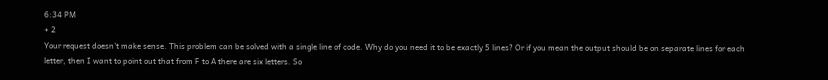6:34 PM
+ 2
Your request doesn't make sense. This problem can be solved with a single line of code. Why do you need it to be exactly 5 lines? Or if you mean the output should be on separate lines for each letter, then I want to point out that from F to A there are six letters. So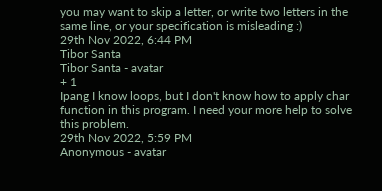you may want to skip a letter, or write two letters in the same line, or your specification is misleading :)
29th Nov 2022, 6:44 PM
Tibor Santa
Tibor Santa - avatar
+ 1
Ipang I know loops, but I don't know how to apply char function in this program. I need your more help to solve this problem.
29th Nov 2022, 5:59 PM
Anonymous - avatar